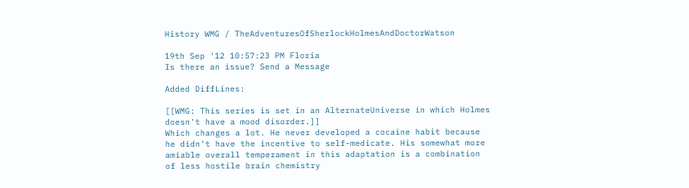History WMG / TheAdventuresOfSherlockHolmesAndDoctorWatson

19th Sep '12 10:57:23 PM Floria
Is there an issue? Send a Message

Added DiffLines:

[[WMG: This series is set in an AlternateUniverse in which Holmes doesn't have a mood disorder.]]
Which changes a lot. He never developed a cocaine habit because he didn't have the incentive to self-medicate. His somewhat more amiable overall temperament in this adaptation is a combination of less hostile brain chemistry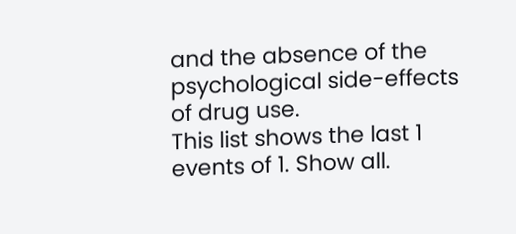and the absence of the psychological side-effects of drug use.
This list shows the last 1 events of 1. Show all.